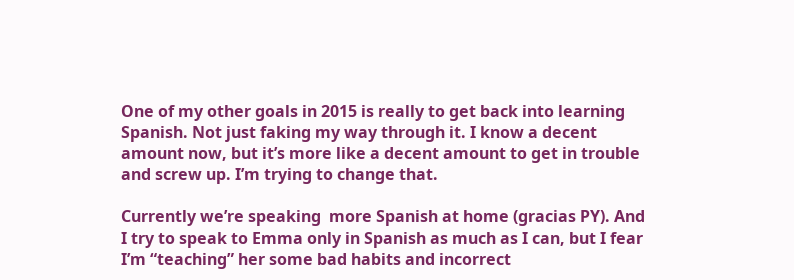One of my other goals in 2015 is really to get back into learning Spanish. Not just faking my way through it. I know a decent amount now, but it’s more like a decent amount to get in trouble and screw up. I’m trying to change that.

Currently we’re speaking  more Spanish at home (gracias PY). And I try to speak to Emma only in Spanish as much as I can, but I fear I’m “teaching” her some bad habits and incorrect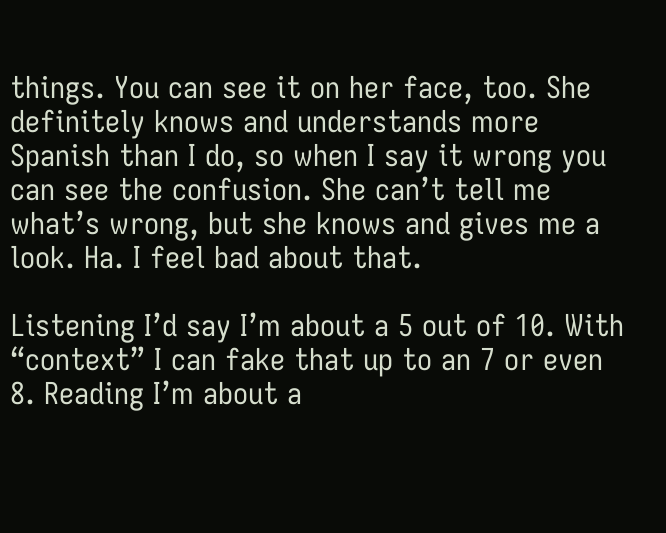things. You can see it on her face, too. She definitely knows and understands more Spanish than I do, so when I say it wrong you can see the confusion. She can’t tell me what’s wrong, but she knows and gives me a look. Ha. I feel bad about that.

Listening I’d say I’m about a 5 out of 10. With “context” I can fake that up to an 7 or even 8. Reading I’m about a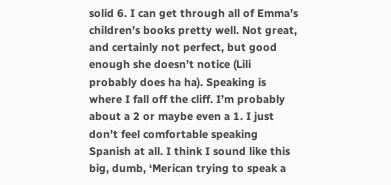solid 6. I can get through all of Emma’s children’s books pretty well. Not great, and certainly not perfect, but good enough she doesn’t notice (Lili probably does ha ha). Speaking is where I fall off the cliff. I’m probably about a 2 or maybe even a 1. I just don’t feel comfortable speaking Spanish at all. I think I sound like this big, dumb, ‘Merican trying to speak a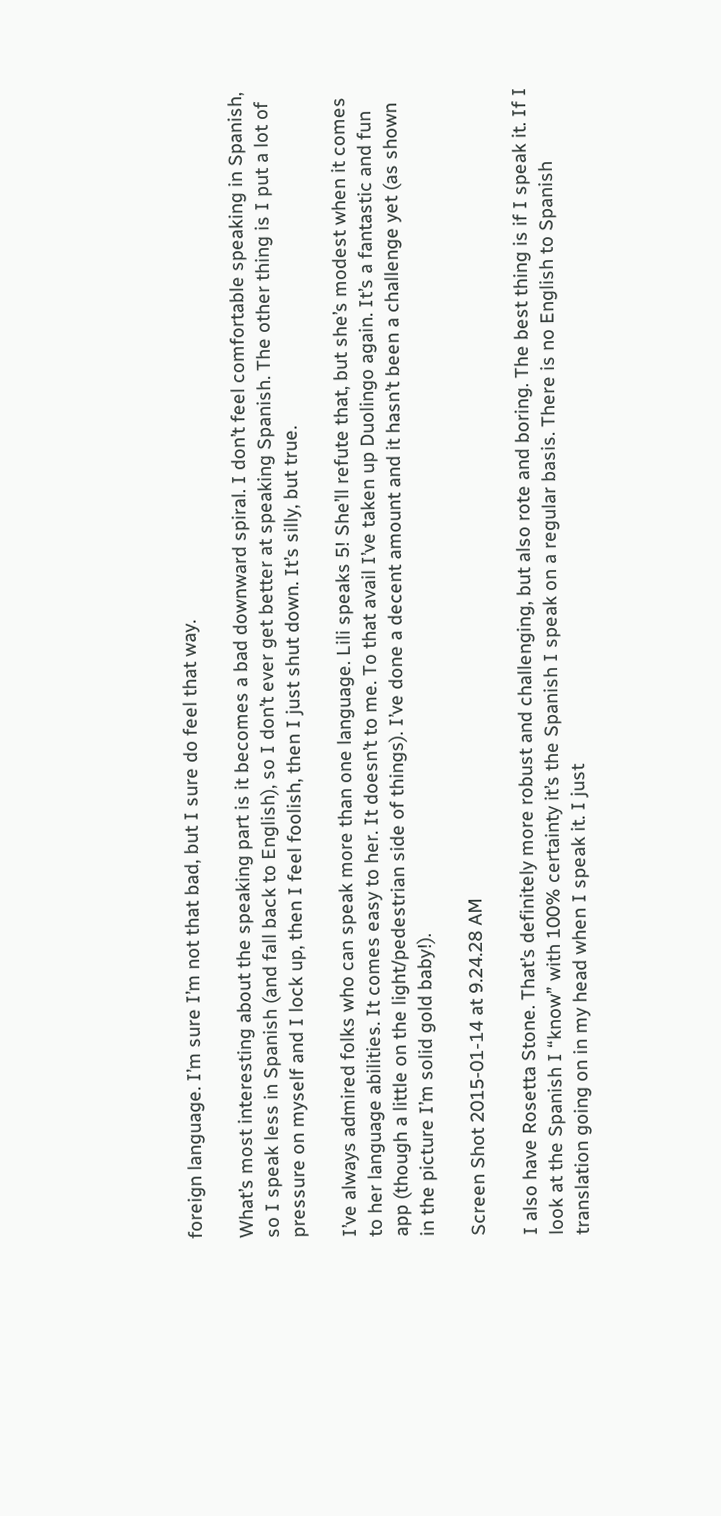foreign language. I’m sure I’m not that bad, but I sure do feel that way.

What’s most interesting about the speaking part is it becomes a bad downward spiral. I don’t feel comfortable speaking in Spanish, so I speak less in Spanish (and fall back to English), so I don’t ever get better at speaking Spanish. The other thing is I put a lot of pressure on myself and I lock up, then I feel foolish, then I just shut down. It’s silly, but true.

I’ve always admired folks who can speak more than one language. Lili speaks 5! She’ll refute that, but she’s modest when it comes to her language abilities. It comes easy to her. It doesn’t to me. To that avail I’ve taken up Duolingo again. It’s a fantastic and fun app (though a little on the light/pedestrian side of things). I’ve done a decent amount and it hasn’t been a challenge yet (as shown in the picture I’m solid gold baby!).

Screen Shot 2015-01-14 at 9.24.28 AM

I also have Rosetta Stone. That’s definitely more robust and challenging, but also rote and boring. The best thing is if I speak it. If I look at the Spanish I “know” with 100% certainty it’s the Spanish I speak on a regular basis. There is no English to Spanish translation going on in my head when I speak it. I just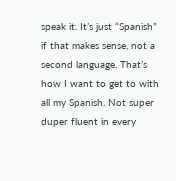speak it. It’s just “Spanish” if that makes sense, not a second language. That’s how I want to get to with all my Spanish. Not super duper fluent in every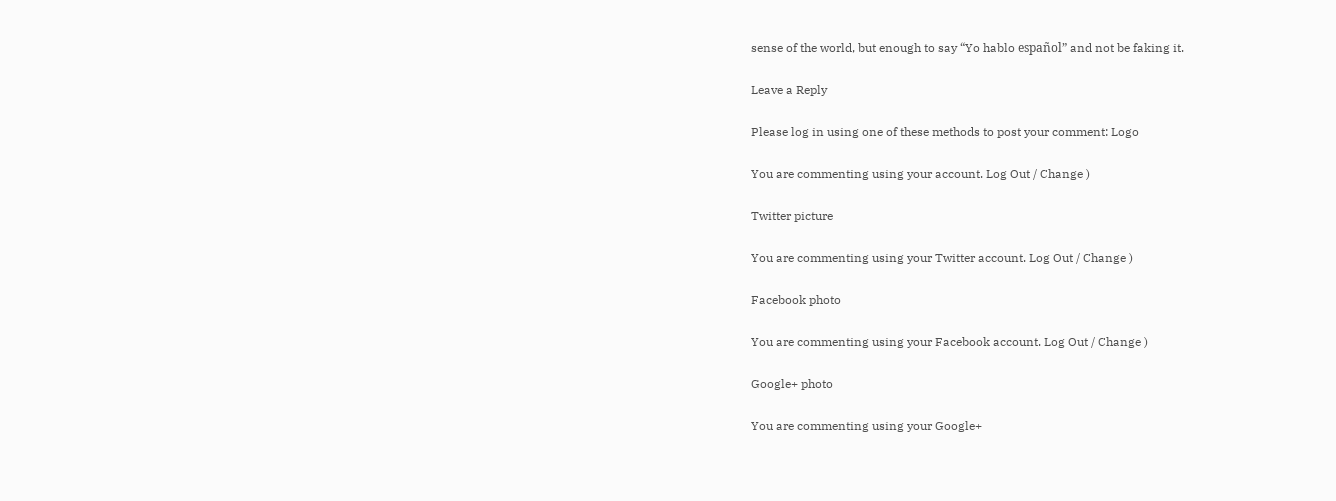sense of the world, but enough to say “Yo hablo español” and not be faking it.

Leave a Reply

Please log in using one of these methods to post your comment: Logo

You are commenting using your account. Log Out / Change )

Twitter picture

You are commenting using your Twitter account. Log Out / Change )

Facebook photo

You are commenting using your Facebook account. Log Out / Change )

Google+ photo

You are commenting using your Google+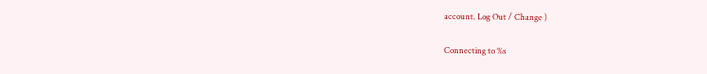account. Log Out / Change )

Connecting to %s